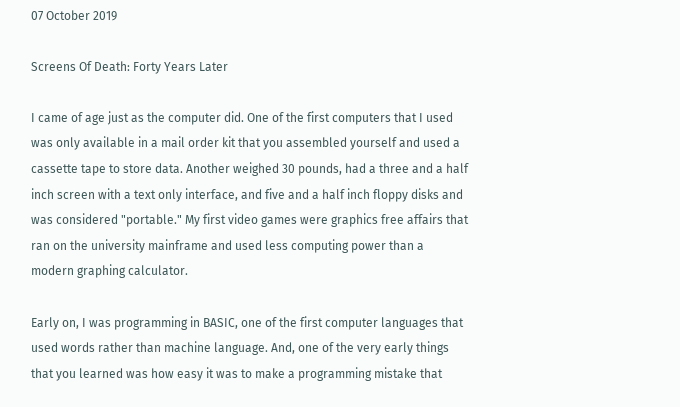07 October 2019

Screens Of Death: Forty Years Later

I came of age just as the computer did. One of the first computers that I used was only available in a mail order kit that you assembled yourself and used a cassette tape to store data. Another weighed 30 pounds, had a three and a half inch screen with a text only interface, and five and a half inch floppy disks and was considered "portable." My first video games were graphics free affairs that ran on the university mainframe and used less computing power than a modern graphing calculator.

Early on, I was programming in BASIC, one of the first computer languages that used words rather than machine language. And, one of the very early things that you learned was how easy it was to make a programming mistake that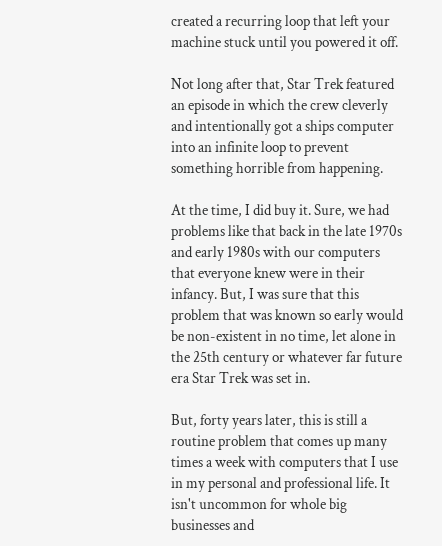created a recurring loop that left your machine stuck until you powered it off.

Not long after that, Star Trek featured an episode in which the crew cleverly and intentionally got a ships computer into an infinite loop to prevent something horrible from happening.

At the time, I did buy it. Sure, we had problems like that back in the late 1970s and early 1980s with our computers that everyone knew were in their infancy. But, I was sure that this problem that was known so early would be non-existent in no time, let alone in the 25th century or whatever far future era Star Trek was set in.

But, forty years later, this is still a routine problem that comes up many times a week with computers that I use in my personal and professional life. It isn't uncommon for whole big businesses and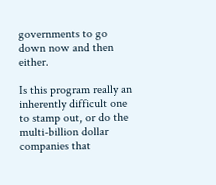governments to go down now and then either.

Is this program really an inherently difficult one to stamp out, or do the multi-billion dollar companies that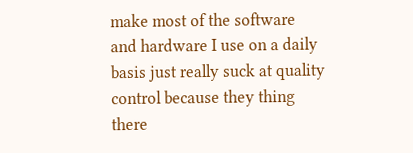make most of the software and hardware I use on a daily basis just really suck at quality control because they thing there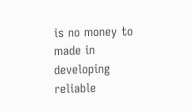is no money to made in developing reliable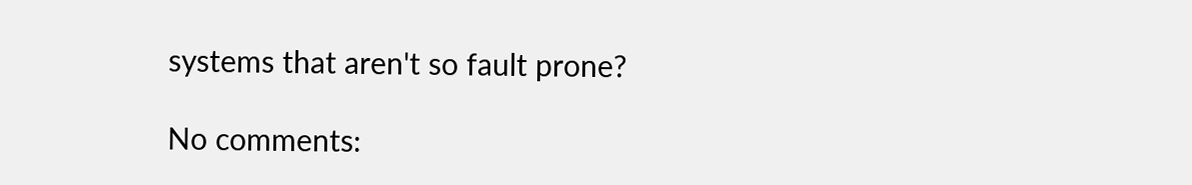systems that aren't so fault prone?

No comments: